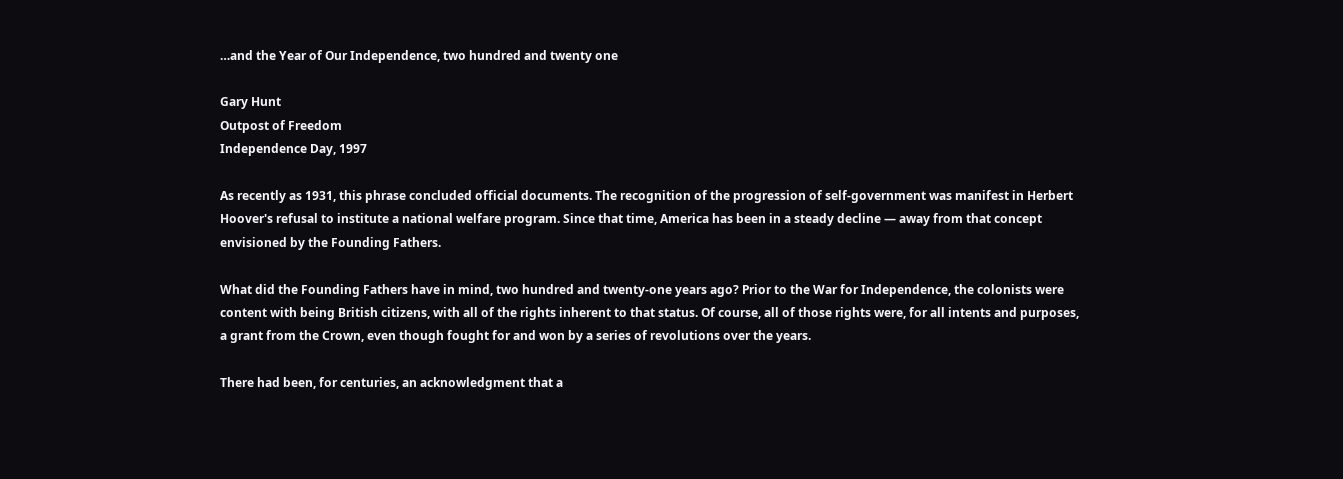…and the Year of Our Independence, two hundred and twenty one

Gary Hunt
Outpost of Freedom
Independence Day, 1997

As recently as 1931, this phrase concluded official documents. The recognition of the progression of self-government was manifest in Herbert Hoover's refusal to institute a national welfare program. Since that time, America has been in a steady decline — away from that concept envisioned by the Founding Fathers.

What did the Founding Fathers have in mind, two hundred and twenty-one years ago? Prior to the War for Independence, the colonists were content with being British citizens, with all of the rights inherent to that status. Of course, all of those rights were, for all intents and purposes, a grant from the Crown, even though fought for and won by a series of revolutions over the years.

There had been, for centuries, an acknowledgment that a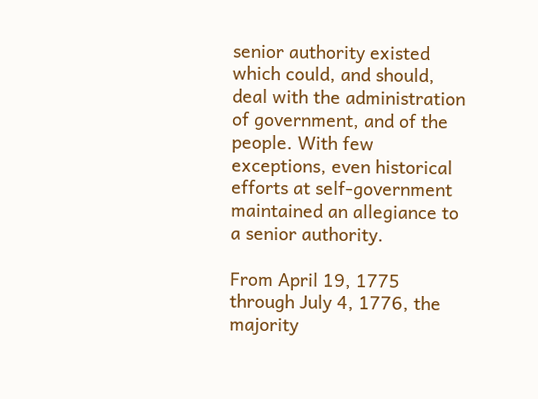senior authority existed which could, and should, deal with the administration of government, and of the people. With few exceptions, even historical efforts at self-government maintained an allegiance to a senior authority.

From April 19, 1775 through July 4, 1776, the majority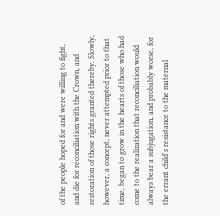of the people hoped for and were willing to fight, and die for reconciliation with the Crown, and restoration of those rights granted thereby. Slowly, however, a concept, never attempted prior to that time, began to grow in the hearts of those who had come to the realization that reconciliation would always bear a subjugation, and probably worse, for the errant child's resistance to the maternal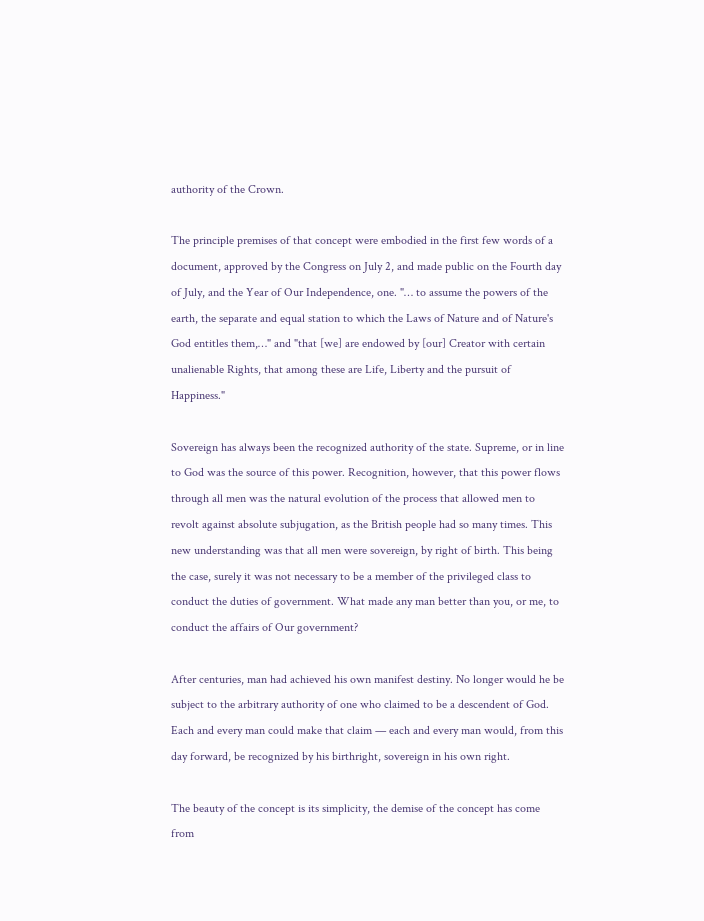authority of the Crown.

The principle premises of that concept were embodied in the first few words of a document, approved by the Congress on July 2, and made public on the Fourth day of July, and the Year of Our Independence, one. "… to assume the powers of the earth, the separate and equal station to which the Laws of Nature and of Nature's God entitles them,…" and "that [we] are endowed by [our] Creator with certain unalienable Rights, that among these are Life, Liberty and the pursuit of Happiness."

Sovereign has always been the recognized authority of the state. Supreme, or in line to God was the source of this power. Recognition, however, that this power flows through all men was the natural evolution of the process that allowed men to revolt against absolute subjugation, as the British people had so many times. This new understanding was that all men were sovereign, by right of birth. This being the case, surely it was not necessary to be a member of the privileged class to conduct the duties of government. What made any man better than you, or me, to conduct the affairs of Our government?

After centuries, man had achieved his own manifest destiny. No longer would he be subject to the arbitrary authority of one who claimed to be a descendent of God. Each and every man could make that claim — each and every man would, from this day forward, be recognized by his birthright, sovereign in his own right.

The beauty of the concept is its simplicity, the demise of the concept has come from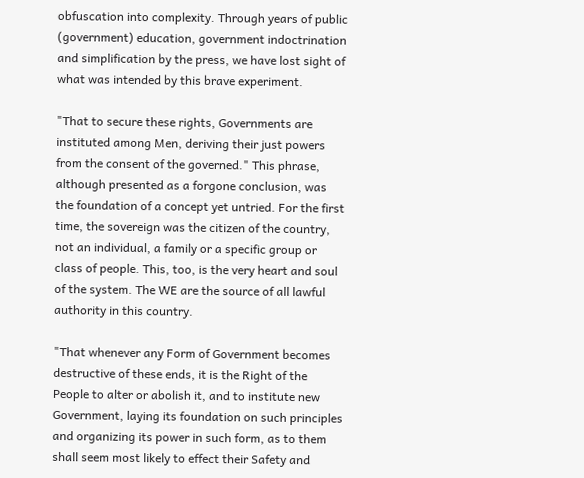obfuscation into complexity. Through years of public (government) education, government indoctrination and simplification by the press, we have lost sight of what was intended by this brave experiment.

"That to secure these rights, Governments are instituted among Men, deriving their just powers from the consent of the governed." This phrase, although presented as a forgone conclusion, was the foundation of a concept yet untried. For the first time, the sovereign was the citizen of the country, not an individual, a family or a specific group or class of people. This, too, is the very heart and soul of the system. The WE are the source of all lawful authority in this country.

"That whenever any Form of Government becomes destructive of these ends, it is the Right of the People to alter or abolish it, and to institute new Government, laying its foundation on such principles and organizing its power in such form, as to them shall seem most likely to effect their Safety and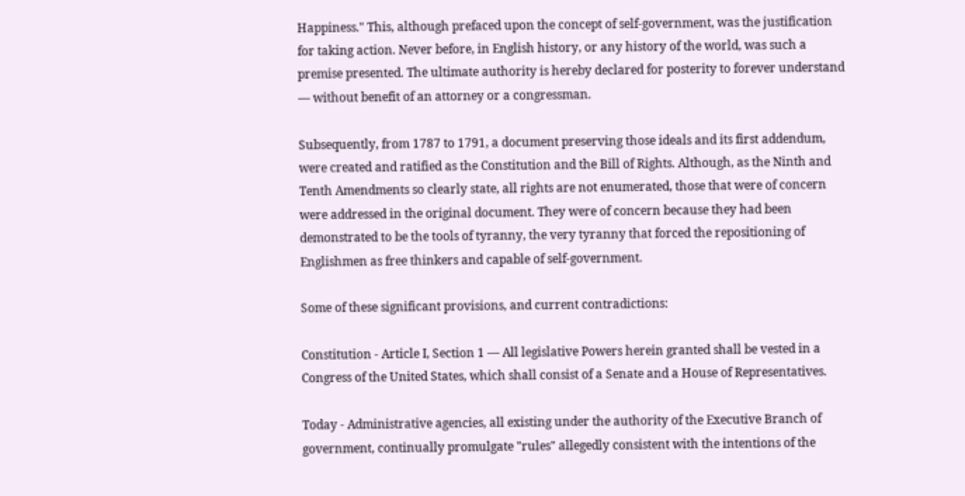Happiness." This, although prefaced upon the concept of self-government, was the justification for taking action. Never before, in English history, or any history of the world, was such a premise presented. The ultimate authority is hereby declared for posterity to forever understand — without benefit of an attorney or a congressman.

Subsequently, from 1787 to 1791, a document preserving those ideals and its first addendum, were created and ratified as the Constitution and the Bill of Rights. Although, as the Ninth and Tenth Amendments so clearly state, all rights are not enumerated, those that were of concern were addressed in the original document. They were of concern because they had been demonstrated to be the tools of tyranny, the very tyranny that forced the repositioning of Englishmen as free thinkers and capable of self-government.

Some of these significant provisions, and current contradictions:

Constitution - Article I, Section 1 — All legislative Powers herein granted shall be vested in a Congress of the United States, which shall consist of a Senate and a House of Representatives.

Today - Administrative agencies, all existing under the authority of the Executive Branch of government, continually promulgate "rules" allegedly consistent with the intentions of the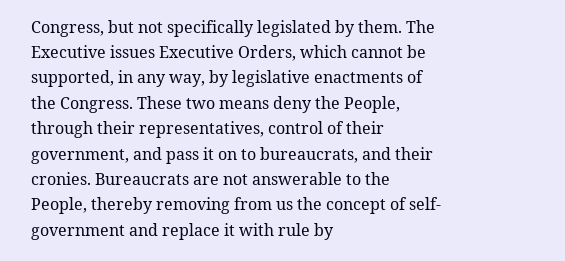Congress, but not specifically legislated by them. The Executive issues Executive Orders, which cannot be supported, in any way, by legislative enactments of the Congress. These two means deny the People, through their representatives, control of their government, and pass it on to bureaucrats, and their cronies. Bureaucrats are not answerable to the People, thereby removing from us the concept of self-government and replace it with rule by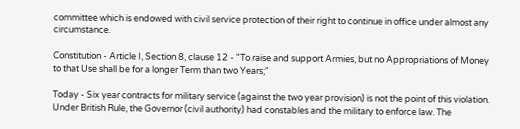committee which is endowed with civil service protection of their right to continue in office under almost any circumstance.

Constitution - Article I, Section 8, clause 12 - "To raise and support Armies, but no Appropriations of Money to that Use shall be for a longer Term than two Years;"

Today - Six year contracts for military service (against the two year provision) is not the point of this violation. Under British Rule, the Governor (civil authority) had constables and the military to enforce law. The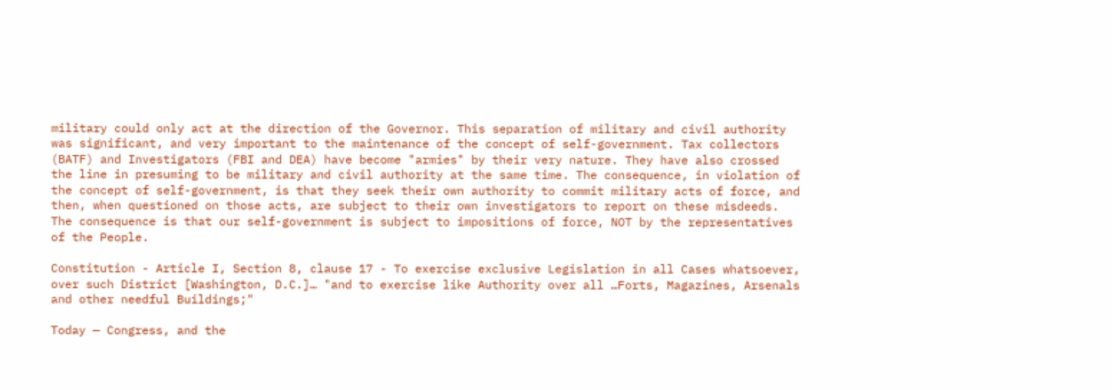military could only act at the direction of the Governor. This separation of military and civil authority was significant, and very important to the maintenance of the concept of self-government. Tax collectors (BATF) and Investigators (FBI and DEA) have become "armies" by their very nature. They have also crossed the line in presuming to be military and civil authority at the same time. The consequence, in violation of the concept of self-government, is that they seek their own authority to commit military acts of force, and then, when questioned on those acts, are subject to their own investigators to report on these misdeeds. The consequence is that our self-government is subject to impositions of force, NOT by the representatives of the People.

Constitution - Article I, Section 8, clause 17 - To exercise exclusive Legislation in all Cases whatsoever, over such District [Washington, D.C.]… "and to exercise like Authority over all …Forts, Magazines, Arsenals and other needful Buildings;"

Today — Congress, and the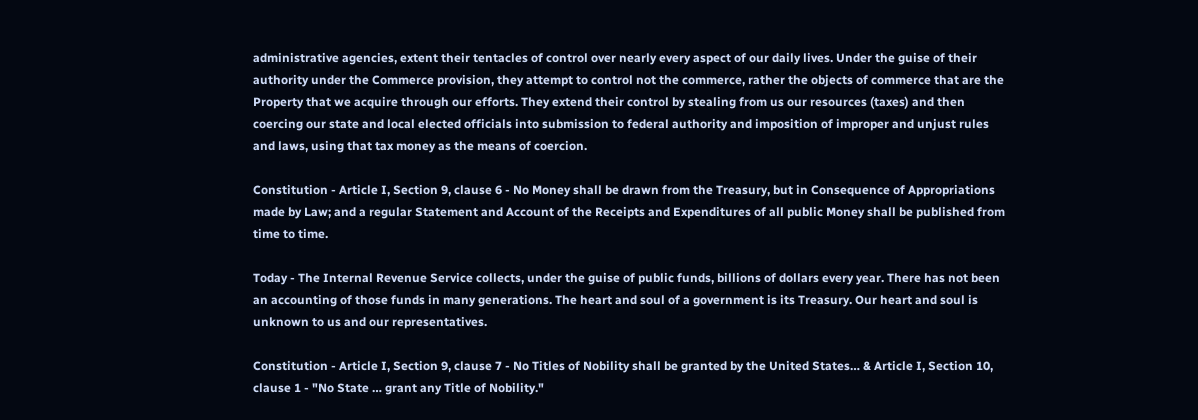administrative agencies, extent their tentacles of control over nearly every aspect of our daily lives. Under the guise of their authority under the Commerce provision, they attempt to control not the commerce, rather the objects of commerce that are the Property that we acquire through our efforts. They extend their control by stealing from us our resources (taxes) and then coercing our state and local elected officials into submission to federal authority and imposition of improper and unjust rules and laws, using that tax money as the means of coercion.

Constitution - Article I, Section 9, clause 6 - No Money shall be drawn from the Treasury, but in Consequence of Appropriations made by Law; and a regular Statement and Account of the Receipts and Expenditures of all public Money shall be published from time to time.

Today - The Internal Revenue Service collects, under the guise of public funds, billions of dollars every year. There has not been an accounting of those funds in many generations. The heart and soul of a government is its Treasury. Our heart and soul is unknown to us and our representatives.

Constitution - Article I, Section 9, clause 7 - No Titles of Nobility shall be granted by the United States… & Article I, Section 10, clause 1 - "No State … grant any Title of Nobility."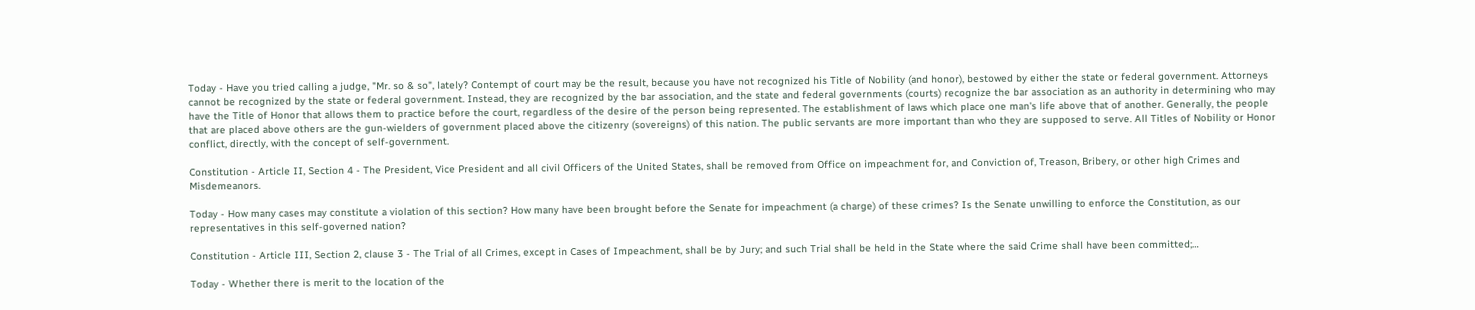Today - Have you tried calling a judge, "Mr. so & so", lately? Contempt of court may be the result, because you have not recognized his Title of Nobility (and honor), bestowed by either the state or federal government. Attorneys cannot be recognized by the state or federal government. Instead, they are recognized by the bar association, and the state and federal governments (courts) recognize the bar association as an authority in determining who may have the Title of Honor that allows them to practice before the court, regardless of the desire of the person being represented. The establishment of laws which place one man's life above that of another. Generally, the people that are placed above others are the gun-wielders of government placed above the citizenry (sovereigns) of this nation. The public servants are more important than who they are supposed to serve. All Titles of Nobility or Honor conflict, directly, with the concept of self-government.

Constitution - Article II, Section 4 - The President, Vice President and all civil Officers of the United States, shall be removed from Office on impeachment for, and Conviction of, Treason, Bribery, or other high Crimes and Misdemeanors.

Today - How many cases may constitute a violation of this section? How many have been brought before the Senate for impeachment (a charge) of these crimes? Is the Senate unwilling to enforce the Constitution, as our representatives in this self-governed nation?

Constitution - Article III, Section 2, clause 3 - The Trial of all Crimes, except in Cases of Impeachment, shall be by Jury; and such Trial shall be held in the State where the said Crime shall have been committed;…

Today - Whether there is merit to the location of the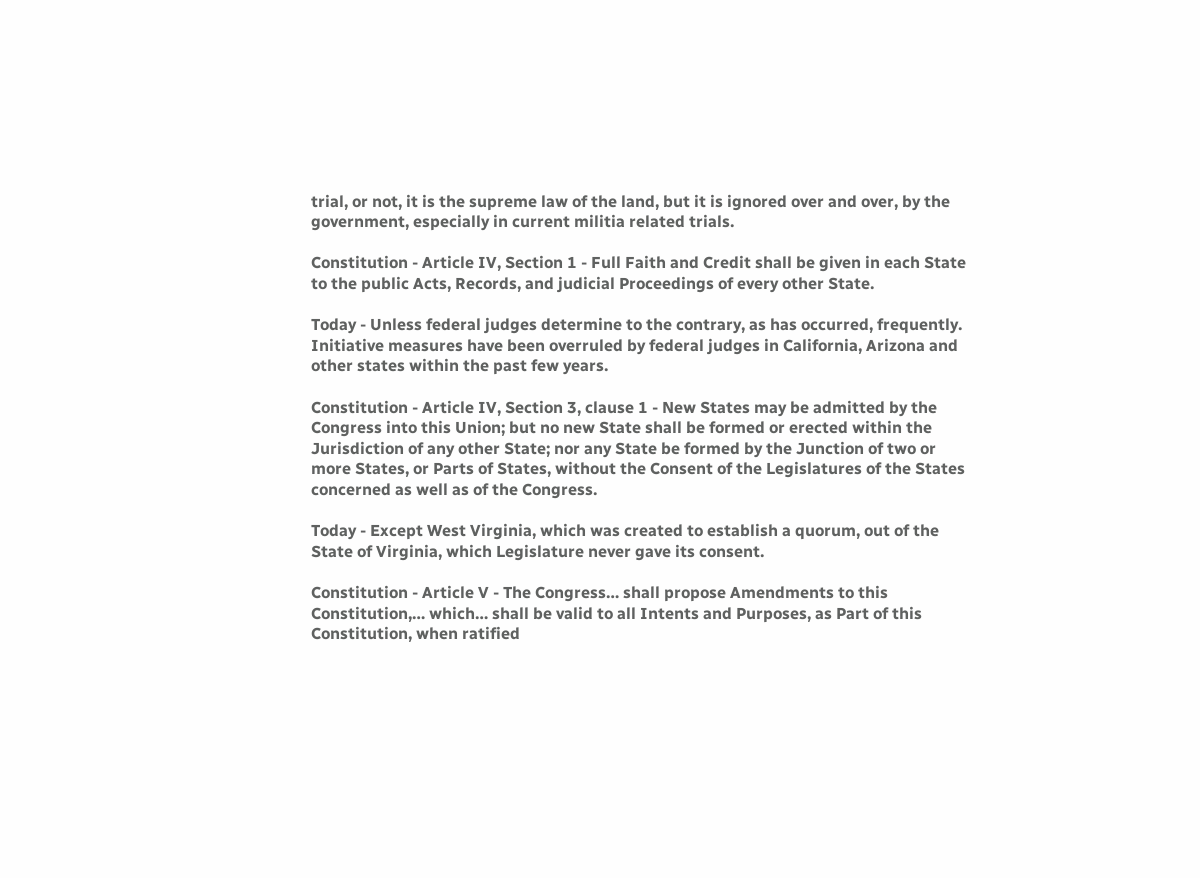trial, or not, it is the supreme law of the land, but it is ignored over and over, by the government, especially in current militia related trials.

Constitution - Article IV, Section 1 - Full Faith and Credit shall be given in each State to the public Acts, Records, and judicial Proceedings of every other State.

Today - Unless federal judges determine to the contrary, as has occurred, frequently. Initiative measures have been overruled by federal judges in California, Arizona and other states within the past few years.

Constitution - Article IV, Section 3, clause 1 - New States may be admitted by the Congress into this Union; but no new State shall be formed or erected within the Jurisdiction of any other State; nor any State be formed by the Junction of two or more States, or Parts of States, without the Consent of the Legislatures of the States concerned as well as of the Congress.

Today - Except West Virginia, which was created to establish a quorum, out of the State of Virginia, which Legislature never gave its consent.

Constitution - Article V - The Congress… shall propose Amendments to this Constitution,… which… shall be valid to all Intents and Purposes, as Part of this Constitution, when ratified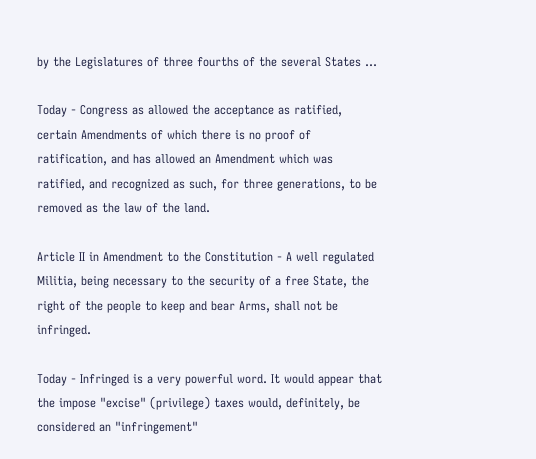by the Legislatures of three fourths of the several States …

Today - Congress as allowed the acceptance as ratified, certain Amendments of which there is no proof of ratification, and has allowed an Amendment which was ratified, and recognized as such, for three generations, to be removed as the law of the land.

Article II in Amendment to the Constitution - A well regulated Militia, being necessary to the security of a free State, the right of the people to keep and bear Arms, shall not be infringed.

Today - Infringed is a very powerful word. It would appear that the impose "excise" (privilege) taxes would, definitely, be considered an "infringement"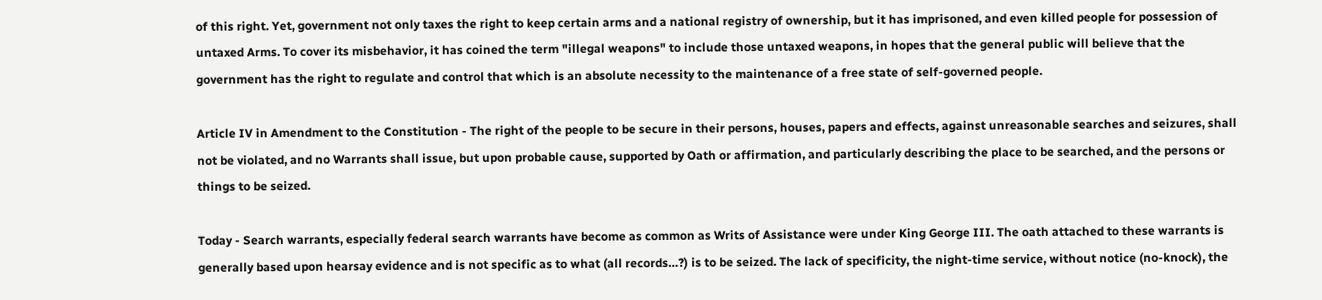of this right. Yet, government not only taxes the right to keep certain arms and a national registry of ownership, but it has imprisoned, and even killed people for possession of untaxed Arms. To cover its misbehavior, it has coined the term "illegal weapons" to include those untaxed weapons, in hopes that the general public will believe that the government has the right to regulate and control that which is an absolute necessity to the maintenance of a free state of self-governed people.

Article IV in Amendment to the Constitution - The right of the people to be secure in their persons, houses, papers and effects, against unreasonable searches and seizures, shall not be violated, and no Warrants shall issue, but upon probable cause, supported by Oath or affirmation, and particularly describing the place to be searched, and the persons or things to be seized.

Today - Search warrants, especially federal search warrants have become as common as Writs of Assistance were under King George III. The oath attached to these warrants is generally based upon hearsay evidence and is not specific as to what (all records…?) is to be seized. The lack of specificity, the night-time service, without notice (no-knock), the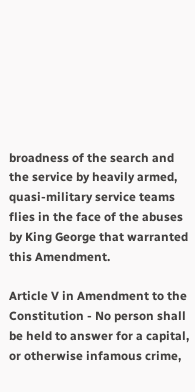broadness of the search and the service by heavily armed, quasi-military service teams flies in the face of the abuses by King George that warranted this Amendment.

Article V in Amendment to the Constitution - No person shall be held to answer for a capital, or otherwise infamous crime,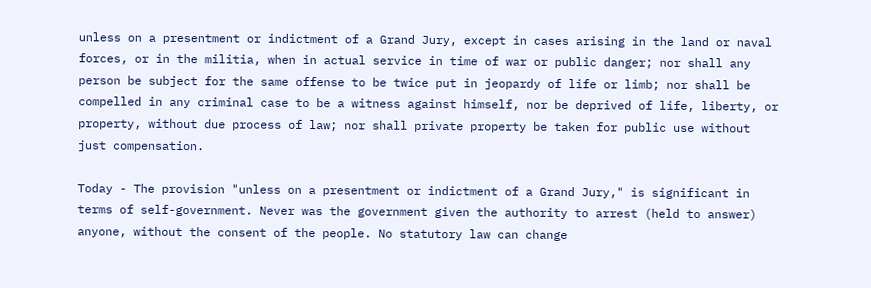unless on a presentment or indictment of a Grand Jury, except in cases arising in the land or naval forces, or in the militia, when in actual service in time of war or public danger; nor shall any person be subject for the same offense to be twice put in jeopardy of life or limb; nor shall be compelled in any criminal case to be a witness against himself, nor be deprived of life, liberty, or property, without due process of law; nor shall private property be taken for public use without just compensation.

Today - The provision "unless on a presentment or indictment of a Grand Jury," is significant in terms of self-government. Never was the government given the authority to arrest (held to answer) anyone, without the consent of the people. No statutory law can change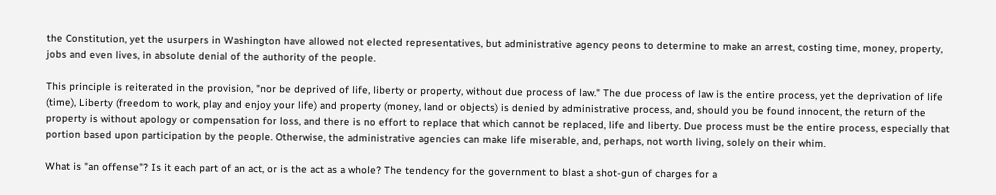the Constitution, yet the usurpers in Washington have allowed not elected representatives, but administrative agency peons to determine to make an arrest, costing time, money, property, jobs and even lives, in absolute denial of the authority of the people.

This principle is reiterated in the provision, "nor be deprived of life, liberty or property, without due process of law." The due process of law is the entire process, yet the deprivation of life (time), Liberty (freedom to work, play and enjoy your life) and property (money, land or objects) is denied by administrative process, and, should you be found innocent, the return of the property is without apology or compensation for loss, and there is no effort to replace that which cannot be replaced, life and liberty. Due process must be the entire process, especially that portion based upon participation by the people. Otherwise, the administrative agencies can make life miserable, and, perhaps, not worth living, solely on their whim.

What is "an offense"? Is it each part of an act, or is the act as a whole? The tendency for the government to blast a shot-gun of charges for a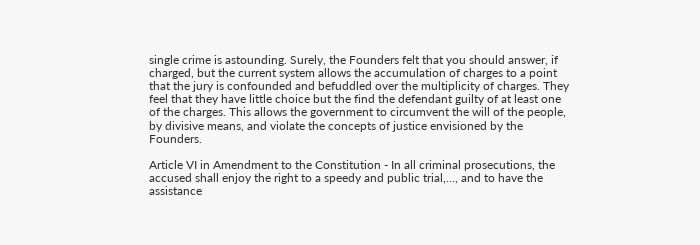single crime is astounding. Surely, the Founders felt that you should answer, if charged, but the current system allows the accumulation of charges to a point that the jury is confounded and befuddled over the multiplicity of charges. They feel that they have little choice but the find the defendant guilty of at least one of the charges. This allows the government to circumvent the will of the people, by divisive means, and violate the concepts of justice envisioned by the Founders.

Article VI in Amendment to the Constitution - In all criminal prosecutions, the accused shall enjoy the right to a speedy and public trial,…, and to have the assistance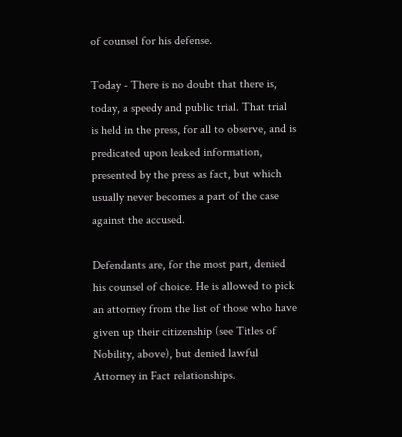of counsel for his defense.

Today - There is no doubt that there is, today, a speedy and public trial. That trial is held in the press, for all to observe, and is predicated upon leaked information, presented by the press as fact, but which usually never becomes a part of the case against the accused.

Defendants are, for the most part, denied his counsel of choice. He is allowed to pick an attorney from the list of those who have given up their citizenship (see Titles of Nobility, above), but denied lawful Attorney in Fact relationships.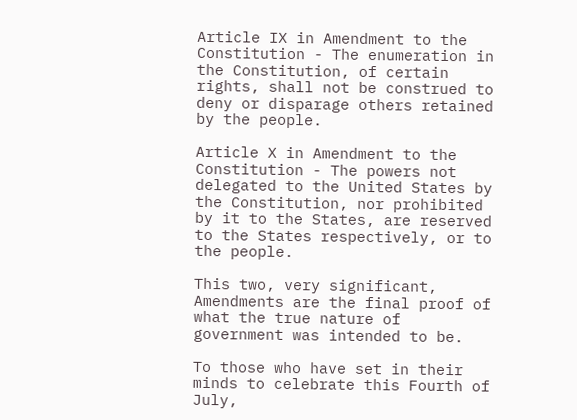Article IX in Amendment to the Constitution - The enumeration in the Constitution, of certain rights, shall not be construed to deny or disparage others retained by the people.

Article X in Amendment to the Constitution - The powers not delegated to the United States by the Constitution, nor prohibited by it to the States, are reserved to the States respectively, or to the people.

This two, very significant, Amendments are the final proof of what the true nature of government was intended to be.

To those who have set in their minds to celebrate this Fourth of July,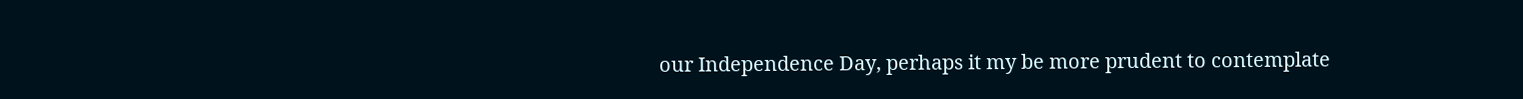our Independence Day, perhaps it my be more prudent to contemplate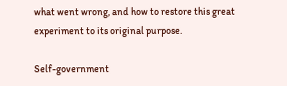what went wrong, and how to restore this great experiment to its original purpose.

Self-government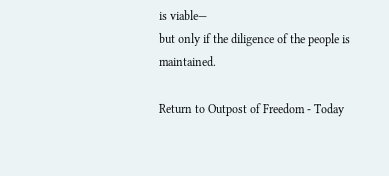is viable—
but only if the diligence of the people is maintained.

Return to Outpost of Freedom - Today